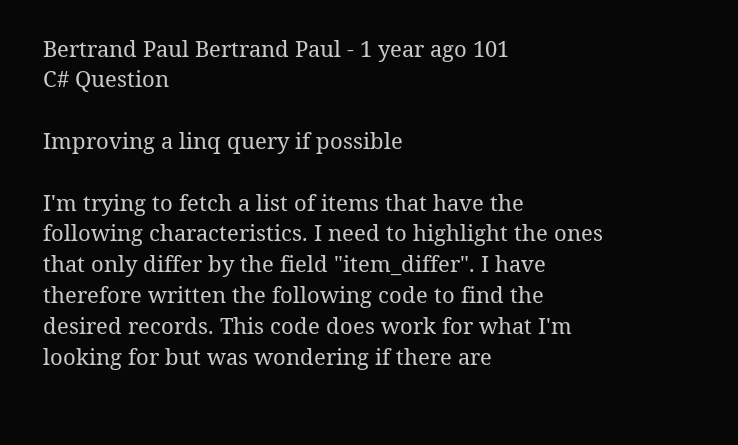Bertrand Paul Bertrand Paul - 1 year ago 101
C# Question

Improving a linq query if possible

I'm trying to fetch a list of items that have the following characteristics. I need to highlight the ones that only differ by the field "item_differ". I have therefore written the following code to find the desired records. This code does work for what I'm looking for but was wondering if there are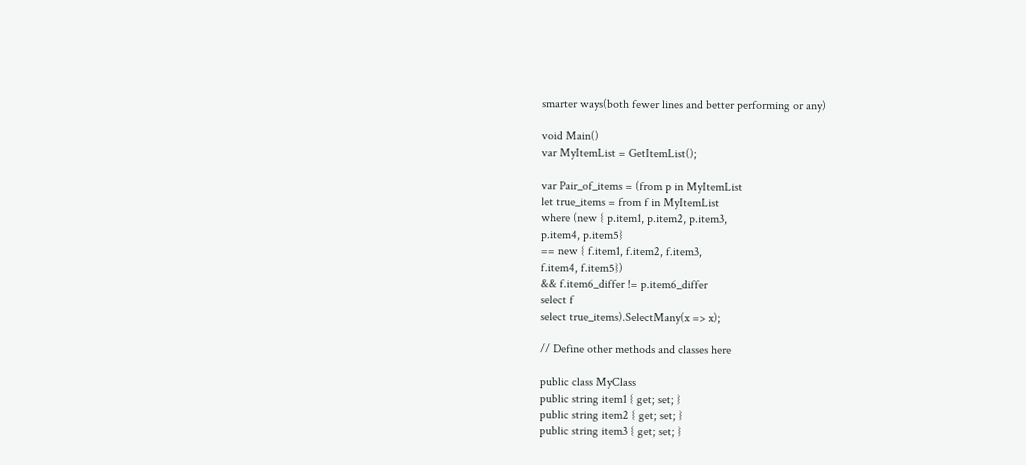smarter ways(both fewer lines and better performing or any)

void Main()
var MyItemList = GetItemList();

var Pair_of_items = (from p in MyItemList
let true_items = from f in MyItemList
where (new { p.item1, p.item2, p.item3,
p.item4, p.item5}
== new { f.item1, f.item2, f.item3,
f.item4, f.item5})
&& f.item6_differ != p.item6_differ
select f
select true_items).SelectMany(x => x);

// Define other methods and classes here

public class MyClass
public string item1 { get; set; }
public string item2 { get; set; }
public string item3 { get; set; }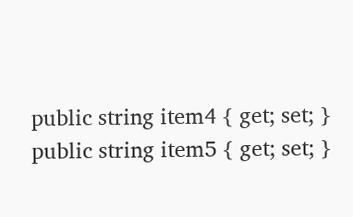public string item4 { get; set; }
public string item5 { get; set; }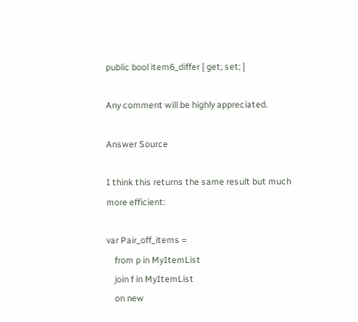public bool item6_differ { get; set; }

Any comment will be highly appreciated.

Answer Source

I think this returns the same result but much more efficient:

var Pair_off_items =
    from p in MyItemList
    join f in MyItemList
    on new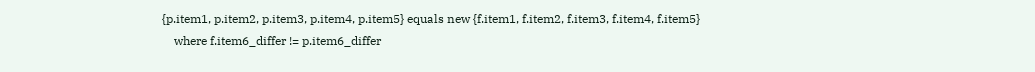{p.item1, p.item2, p.item3, p.item4, p.item5} equals new {f.item1, f.item2, f.item3, f.item4, f.item5}
    where f.item6_differ != p.item6_differ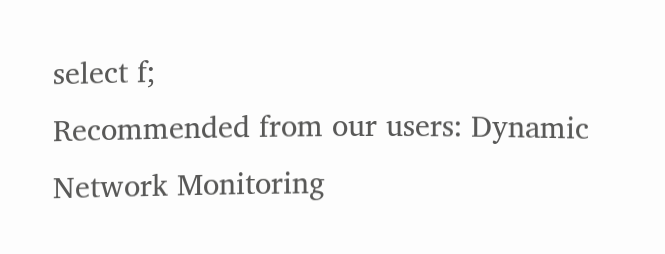select f;
Recommended from our users: Dynamic Network Monitoring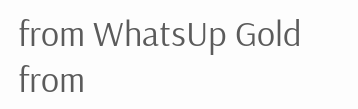from WhatsUp Gold from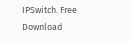IPSwitch. Free Download